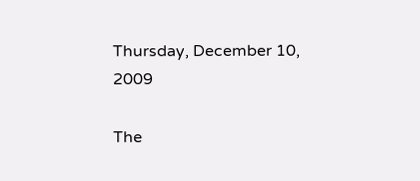Thursday, December 10, 2009

The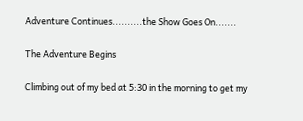Adventure Continues..........the Show Goes On.......

The Adventure Begins

Climbing out of my bed at 5:30 in the morning to get my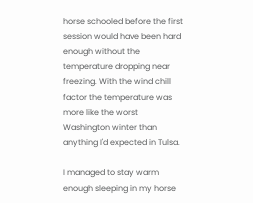horse schooled before the first session would have been hard enough without the temperature dropping near freezing. With the wind chill factor the temperature was more like the worst Washington winter than anything I'd expected in Tulsa.

I managed to stay warm enough sleeping in my horse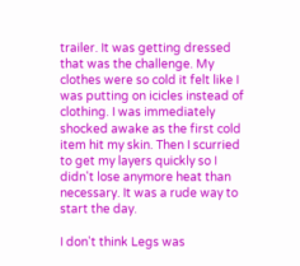trailer. It was getting dressed that was the challenge. My clothes were so cold it felt like I was putting on icicles instead of clothing. I was immediately shocked awake as the first cold item hit my skin. Then I scurried to get my layers quickly so I didn't lose anymore heat than necessary. It was a rude way to start the day.

I don't think Legs was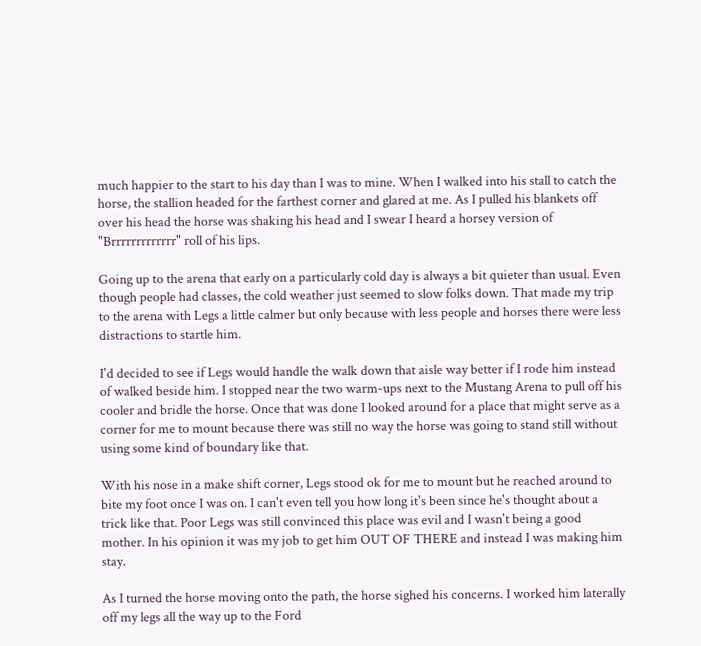much happier to the start to his day than I was to mine. When I walked into his stall to catch the horse, the stallion headed for the farthest corner and glared at me. As I pulled his blankets off over his head the horse was shaking his head and I swear I heard a horsey version of "Brrrrrrrrrrrrr" roll of his lips.

Going up to the arena that early on a particularly cold day is always a bit quieter than usual. Even though people had classes, the cold weather just seemed to slow folks down. That made my trip to the arena with Legs a little calmer but only because with less people and horses there were less distractions to startle him.

I'd decided to see if Legs would handle the walk down that aisle way better if I rode him instead of walked beside him. I stopped near the two warm-ups next to the Mustang Arena to pull off his cooler and bridle the horse. Once that was done I looked around for a place that might serve as a corner for me to mount because there was still no way the horse was going to stand still without using some kind of boundary like that.

With his nose in a make shift corner, Legs stood ok for me to mount but he reached around to bite my foot once I was on. I can't even tell you how long it's been since he's thought about a trick like that. Poor Legs was still convinced this place was evil and I wasn't being a good mother. In his opinion it was my job to get him OUT OF THERE and instead I was making him stay.

As I turned the horse moving onto the path, the horse sighed his concerns. I worked him laterally off my legs all the way up to the Ford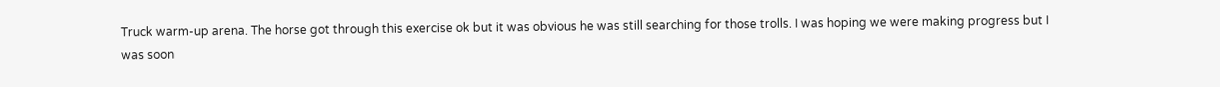Truck warm-up arena. The horse got through this exercise ok but it was obvious he was still searching for those trolls. I was hoping we were making progress but I was soon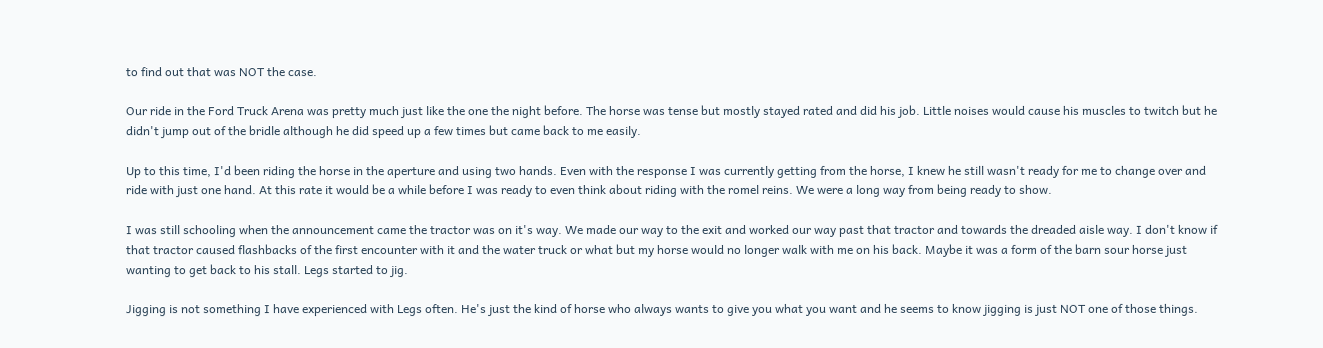to find out that was NOT the case.

Our ride in the Ford Truck Arena was pretty much just like the one the night before. The horse was tense but mostly stayed rated and did his job. Little noises would cause his muscles to twitch but he didn't jump out of the bridle although he did speed up a few times but came back to me easily.

Up to this time, I'd been riding the horse in the aperture and using two hands. Even with the response I was currently getting from the horse, I knew he still wasn't ready for me to change over and ride with just one hand. At this rate it would be a while before I was ready to even think about riding with the romel reins. We were a long way from being ready to show.

I was still schooling when the announcement came the tractor was on it's way. We made our way to the exit and worked our way past that tractor and towards the dreaded aisle way. I don't know if that tractor caused flashbacks of the first encounter with it and the water truck or what but my horse would no longer walk with me on his back. Maybe it was a form of the barn sour horse just wanting to get back to his stall. Legs started to jig.

Jigging is not something I have experienced with Legs often. He's just the kind of horse who always wants to give you what you want and he seems to know jigging is just NOT one of those things.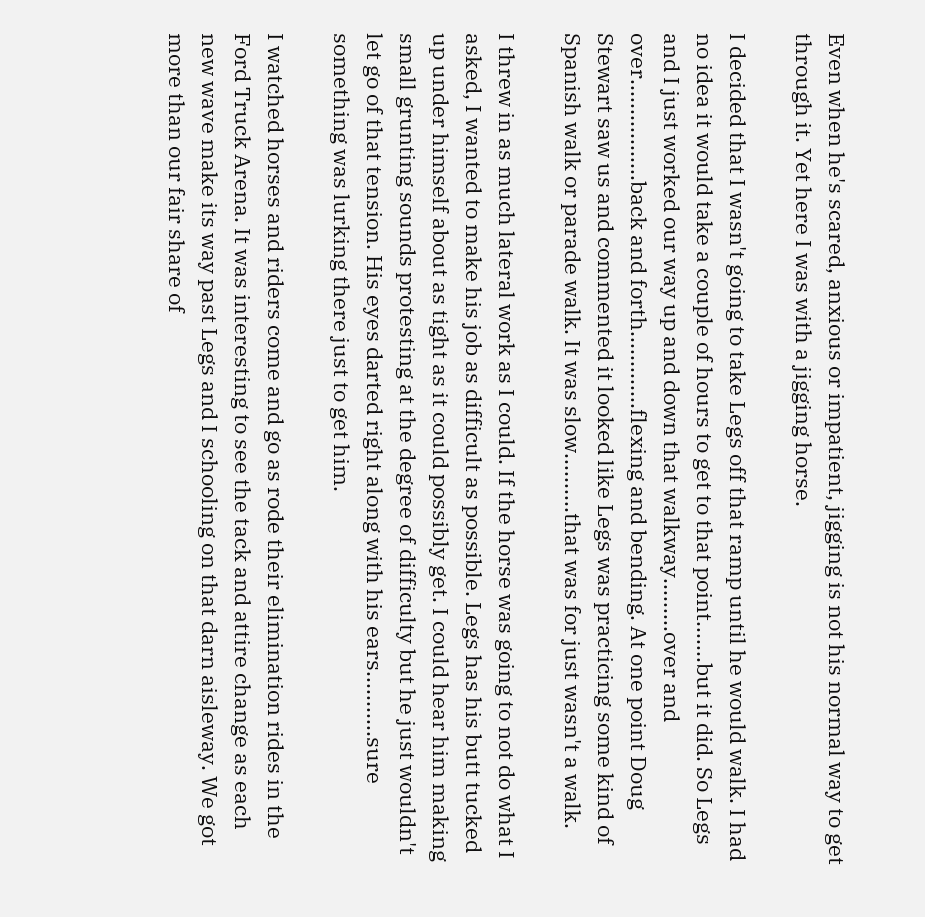Even when he's scared, anxious or impatient, jigging is not his normal way to get through it. Yet here I was with a jigging horse.

I decided that I wasn't going to take Legs off that ramp until he would walk. I had no idea it would take a couple of hours to get to that point.......but it did. So Legs and I just worked our way up and down that walkway.........over and over.................back and forth.............flexing and bending. At one point Doug Stewart saw us and commented it looked like Legs was practicing some kind of Spanish walk or parade walk. It was slow..........that was for just wasn't a walk.

I threw in as much lateral work as I could. If the horse was going to not do what I asked, I wanted to make his job as difficult as possible. Legs has his butt tucked up under himself about as tight as it could possibly get. I could hear him making small grunting sounds protesting at the degree of difficulty but he just wouldn't let go of that tension. His eyes darted right along with his ears...........sure something was lurking there just to get him.

I watched horses and riders come and go as rode their elimination rides in the Ford Truck Arena. It was interesting to see the tack and attire change as each new wave make its way past Legs and I schooling on that darn aisleway. We got more than our fair share of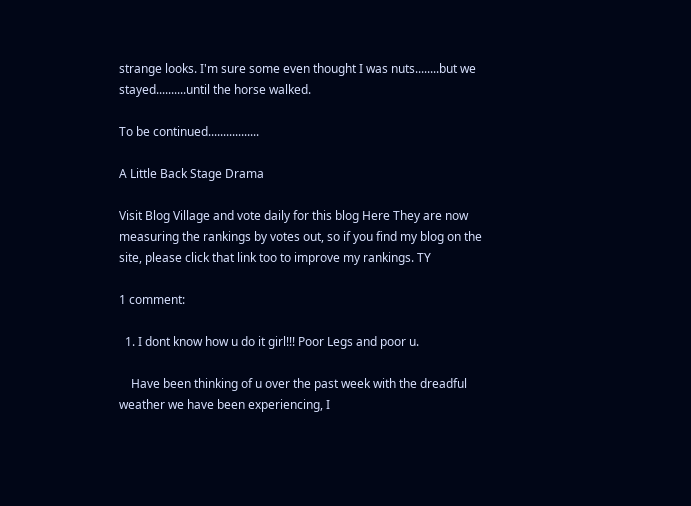strange looks. I'm sure some even thought I was nuts........but we stayed..........until the horse walked.

To be continued.................

A Little Back Stage Drama

Visit Blog Village and vote daily for this blog Here They are now measuring the rankings by votes out, so if you find my blog on the site, please click that link too to improve my rankings. TY

1 comment:

  1. I dont know how u do it girl!!! Poor Legs and poor u.

    Have been thinking of u over the past week with the dreadful weather we have been experiencing, I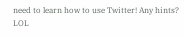need to learn how to use Twitter! Any hints? LOL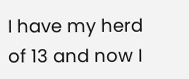I have my herd of 13 and now I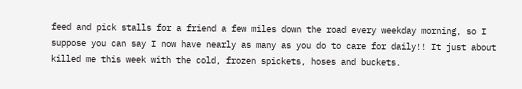feed and pick stalls for a friend a few miles down the road every weekday morning, so I suppose you can say I now have nearly as many as you do to care for daily!! It just about killed me this week with the cold, frozen spickets, hoses and buckets.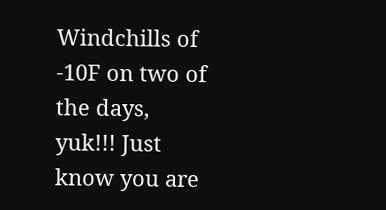Windchills of -10F on two of the days, yuk!!! Just know you are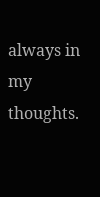always in my thoughts.